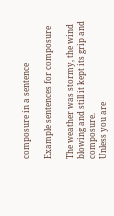composure in a sentence

Example sentences for composure

The weather was stormy, the wind blowing and still it kept its grip and composure.
Unless you are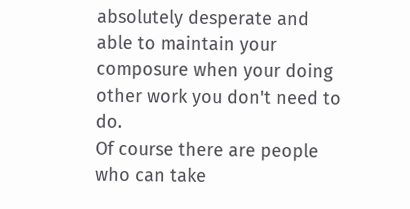absolutely desperate and able to maintain your composure when your doing other work you don't need to do.
Of course there are people who can take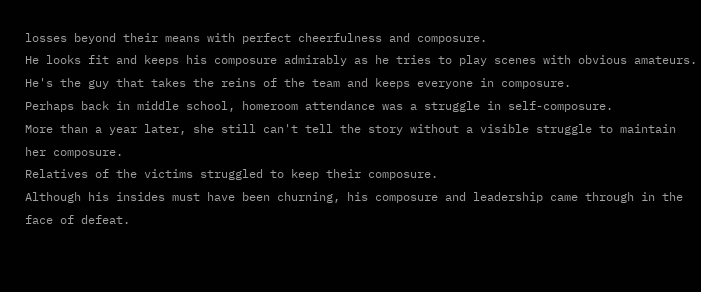losses beyond their means with perfect cheerfulness and composure.
He looks fit and keeps his composure admirably as he tries to play scenes with obvious amateurs.
He's the guy that takes the reins of the team and keeps everyone in composure.
Perhaps back in middle school, homeroom attendance was a struggle in self-composure.
More than a year later, she still can't tell the story without a visible struggle to maintain her composure.
Relatives of the victims struggled to keep their composure.
Although his insides must have been churning, his composure and leadership came through in the face of defeat.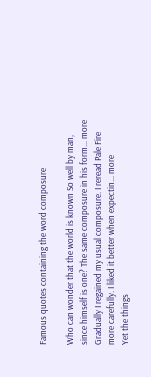Famous quotes containing the word composure

Who can wonder that the world is known So well by man, since himself is one? The same composure in his form... more
Gradually I regained my usual composure. I reread Pale Fire more carefully. I liked it better when expectin... more
Yet the things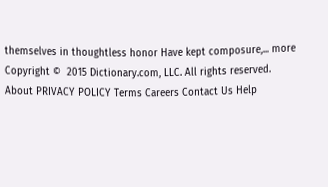themselves in thoughtless honor Have kept composure,... more
Copyright ©  2015 Dictionary.com, LLC. All rights reserved.
About PRIVACY POLICY Terms Careers Contact Us Help